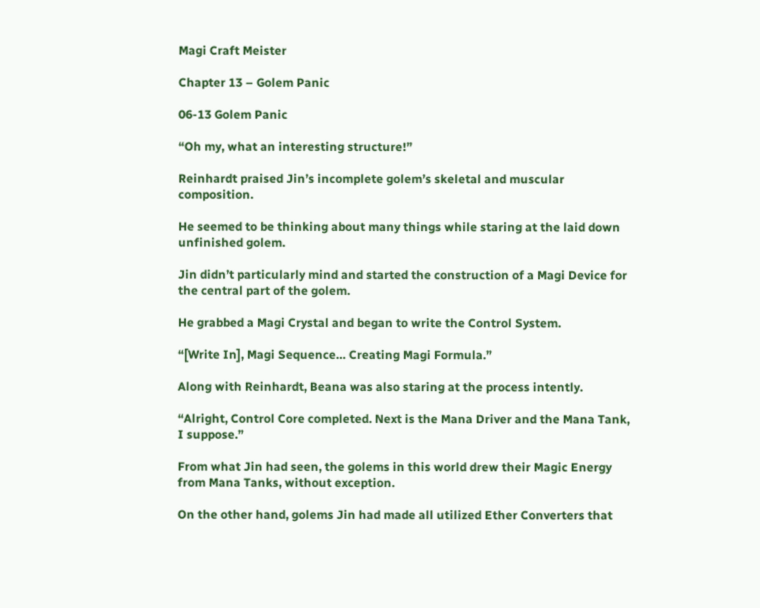Magi Craft Meister

Chapter 13 – Golem Panic

06-13 Golem Panic

“Oh my, what an interesting structure!”

Reinhardt praised Jin’s incomplete golem’s skeletal and muscular composition.

He seemed to be thinking about many things while staring at the laid down unfinished golem.

Jin didn’t particularly mind and started the construction of a Magi Device for the central part of the golem.

He grabbed a Magi Crystal and began to write the Control System.

“[Write In], Magi Sequence… Creating Magi Formula.”

Along with Reinhardt, Beana was also staring at the process intently.

“Alright, Control Core completed. Next is the Mana Driver and the Mana Tank, I suppose.”

From what Jin had seen, the golems in this world drew their Magic Energy from Mana Tanks, without exception.

On the other hand, golems Jin had made all utilized Ether Converters that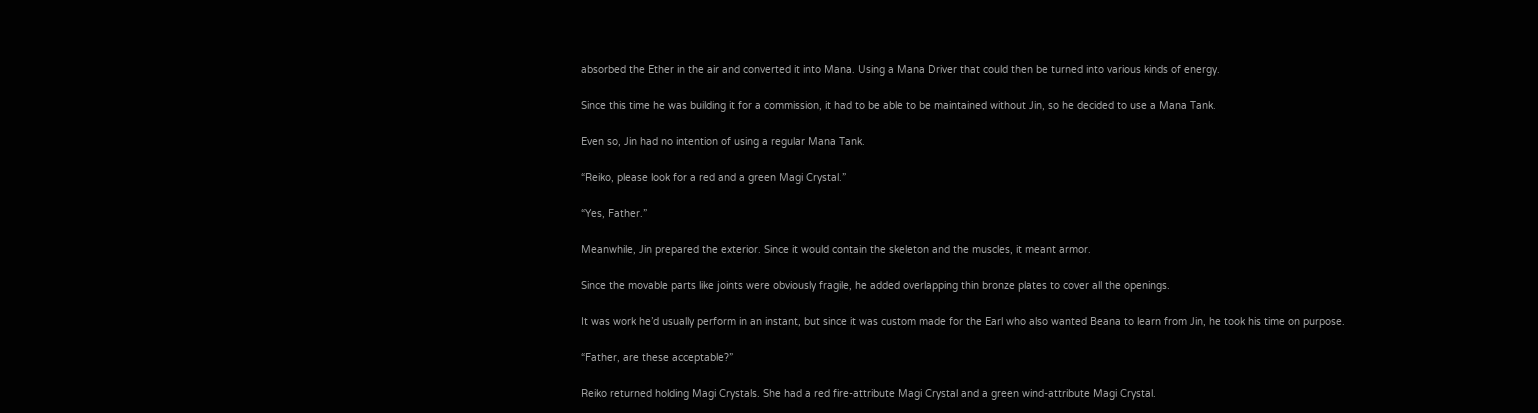absorbed the Ether in the air and converted it into Mana. Using a Mana Driver that could then be turned into various kinds of energy.

Since this time he was building it for a commission, it had to be able to be maintained without Jin, so he decided to use a Mana Tank.

Even so, Jin had no intention of using a regular Mana Tank.

“Reiko, please look for a red and a green Magi Crystal.”

“Yes, Father.”

Meanwhile, Jin prepared the exterior. Since it would contain the skeleton and the muscles, it meant armor.

Since the movable parts like joints were obviously fragile, he added overlapping thin bronze plates to cover all the openings.

It was work he’d usually perform in an instant, but since it was custom made for the Earl who also wanted Beana to learn from Jin, he took his time on purpose.

“Father, are these acceptable?”

Reiko returned holding Magi Crystals. She had a red fire-attribute Magi Crystal and a green wind-attribute Magi Crystal.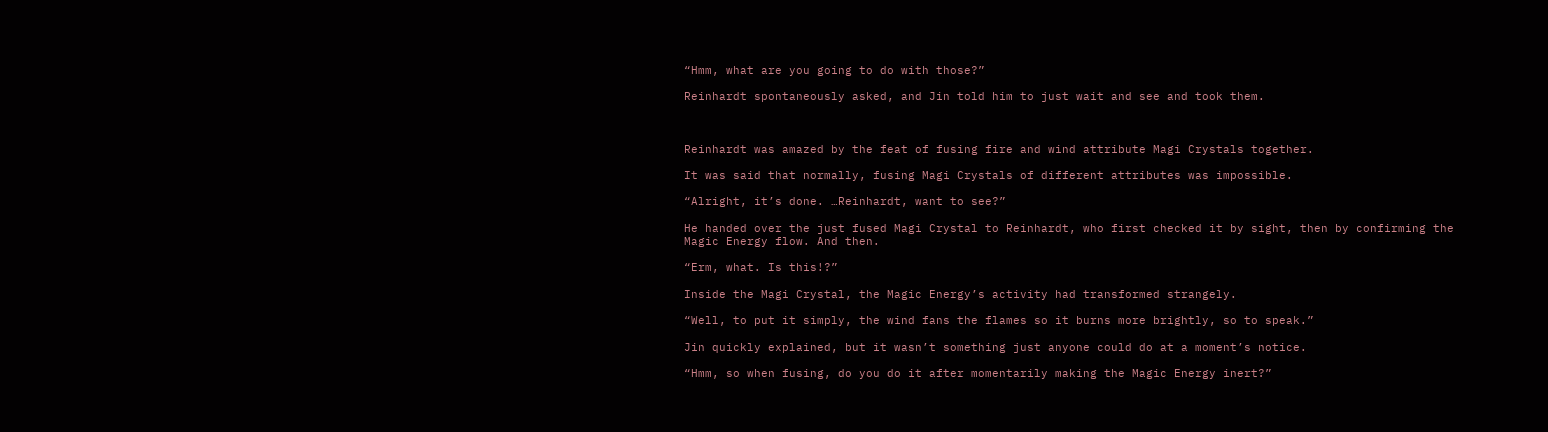“Hmm, what are you going to do with those?”

Reinhardt spontaneously asked, and Jin told him to just wait and see and took them.



Reinhardt was amazed by the feat of fusing fire and wind attribute Magi Crystals together.

It was said that normally, fusing Magi Crystals of different attributes was impossible.

“Alright, it’s done. …Reinhardt, want to see?”

He handed over the just fused Magi Crystal to Reinhardt, who first checked it by sight, then by confirming the Magic Energy flow. And then.

“Erm, what. Is this!?”

Inside the Magi Crystal, the Magic Energy’s activity had transformed strangely.

“Well, to put it simply, the wind fans the flames so it burns more brightly, so to speak.”

Jin quickly explained, but it wasn’t something just anyone could do at a moment’s notice.

“Hmm, so when fusing, do you do it after momentarily making the Magic Energy inert?”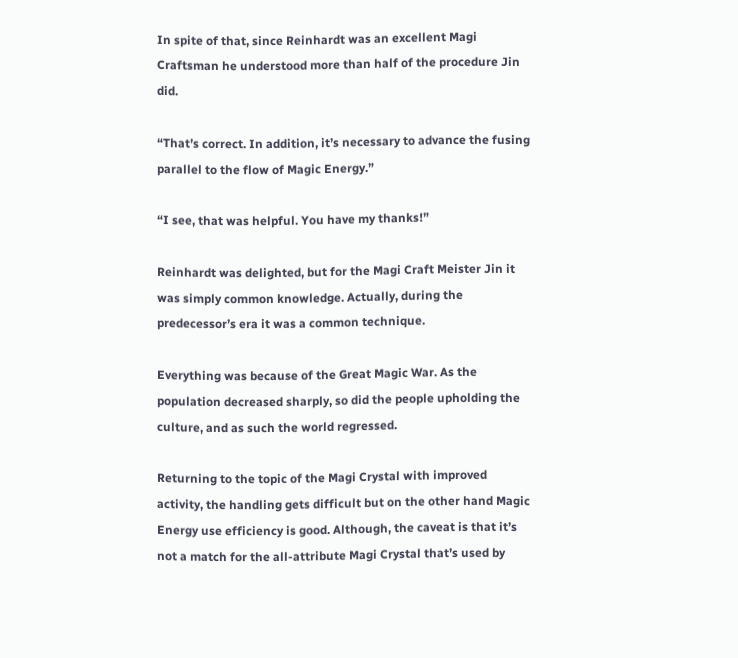In spite of that, since Reinhardt was an excellent Magi Craftsman he understood more than half of the procedure Jin did.

“That’s correct. In addition, it’s necessary to advance the fusing parallel to the flow of Magic Energy.”

“I see, that was helpful. You have my thanks!”

Reinhardt was delighted, but for the Magi Craft Meister Jin it was simply common knowledge. Actually, during the predecessor’s era it was a common technique.

Everything was because of the Great Magic War. As the population decreased sharply, so did the people upholding the culture, and as such the world regressed.

Returning to the topic of the Magi Crystal with improved activity, the handling gets difficult but on the other hand Magic Energy use efficiency is good. Although, the caveat is that it’s not a match for the all-attribute Magi Crystal that’s used by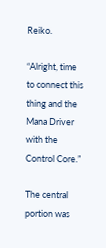Reiko.

“Alright, time to connect this thing and the Mana Driver with the Control Core.”

The central portion was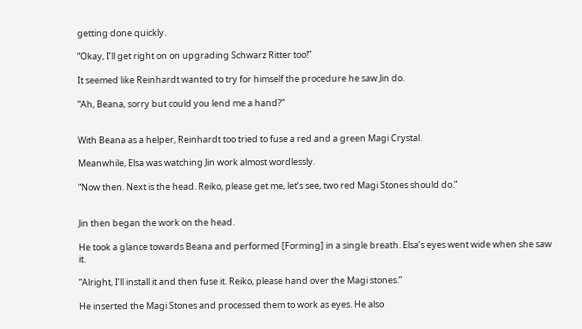getting done quickly.

“Okay, I’ll get right on on upgrading Schwarz Ritter too!”

It seemed like Reinhardt wanted to try for himself the procedure he saw Jin do.

“Ah, Beana, sorry but could you lend me a hand?”


With Beana as a helper, Reinhardt too tried to fuse a red and a green Magi Crystal.

Meanwhile, Elsa was watching Jin work almost wordlessly.

“Now then. Next is the head. Reiko, please get me, let’s see, two red Magi Stones should do.”


Jin then began the work on the head.

He took a glance towards Beana and performed [Forming] in a single breath. Elsa’s eyes went wide when she saw it.

“Alright, I’ll install it and then fuse it. Reiko, please hand over the Magi stones.”

He inserted the Magi Stones and processed them to work as eyes. He also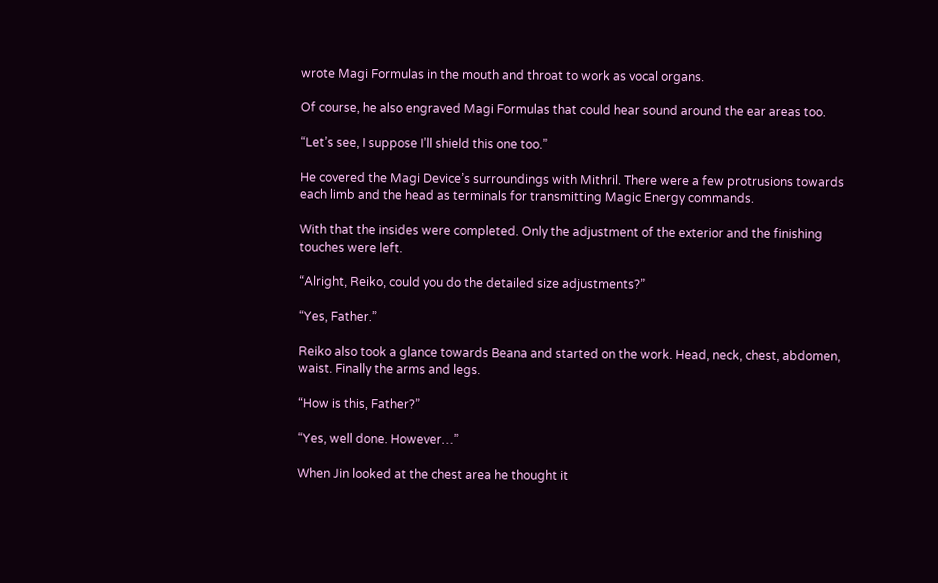wrote Magi Formulas in the mouth and throat to work as vocal organs.

Of course, he also engraved Magi Formulas that could hear sound around the ear areas too.

“Let’s see, I suppose I’ll shield this one too.”

He covered the Magi Device’s surroundings with Mithril. There were a few protrusions towards each limb and the head as terminals for transmitting Magic Energy commands.

With that the insides were completed. Only the adjustment of the exterior and the finishing touches were left.

“Alright, Reiko, could you do the detailed size adjustments?”

“Yes, Father.”

Reiko also took a glance towards Beana and started on the work. Head, neck, chest, abdomen, waist. Finally the arms and legs.

“How is this, Father?”

“Yes, well done. However…”

When Jin looked at the chest area he thought it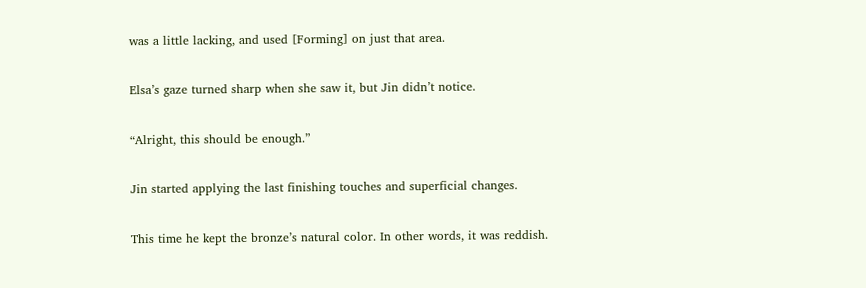was a little lacking, and used [Forming] on just that area.

Elsa’s gaze turned sharp when she saw it, but Jin didn’t notice.

“Alright, this should be enough.”

Jin started applying the last finishing touches and superficial changes.

This time he kept the bronze’s natural color. In other words, it was reddish.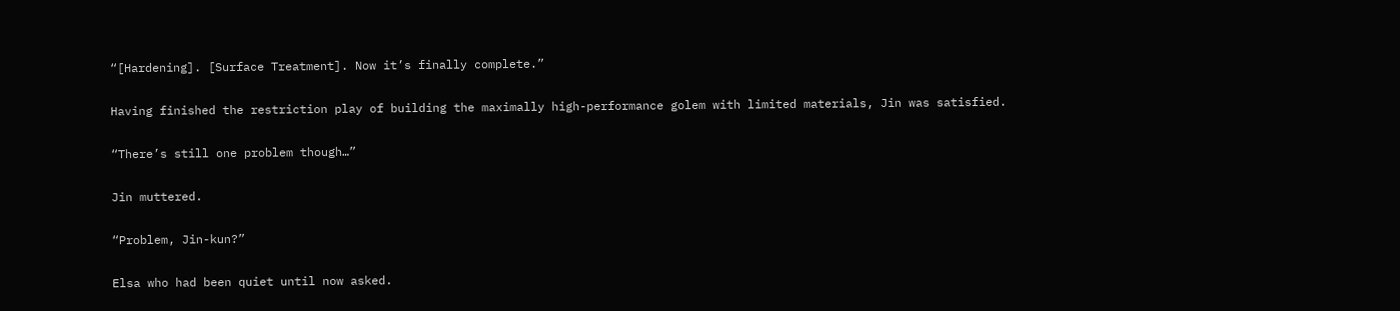“[Hardening]. [Surface Treatment]. Now it’s finally complete.”

Having finished the restriction play of building the maximally high-performance golem with limited materials, Jin was satisfied.

“There’s still one problem though…”

Jin muttered.

“Problem, Jin-kun?”

Elsa who had been quiet until now asked.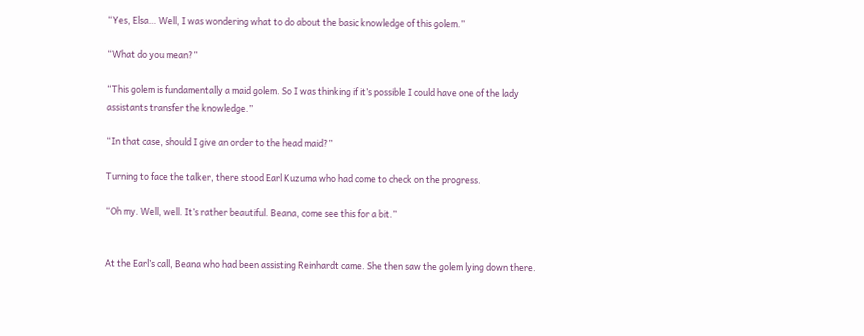“Yes, Elsa… Well, I was wondering what to do about the basic knowledge of this golem.”

“What do you mean?”

“This golem is fundamentally a maid golem. So I was thinking if it’s possible I could have one of the lady assistants transfer the knowledge.”

“In that case, should I give an order to the head maid?”

Turning to face the talker, there stood Earl Kuzuma who had come to check on the progress.

“Oh my. Well, well. It’s rather beautiful. Beana, come see this for a bit.”


At the Earl’s call, Beana who had been assisting Reinhardt came. She then saw the golem lying down there.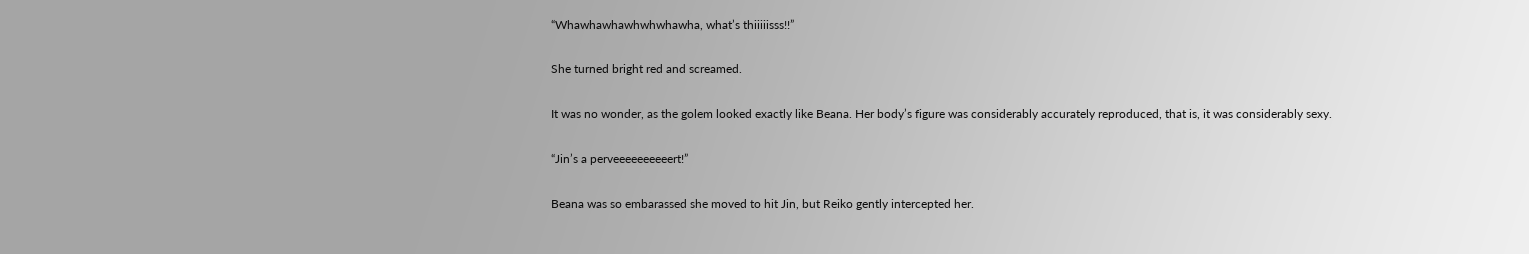“Whawhawhawhwhwhawha, what’s thiiiiisss!!”

She turned bright red and screamed.

It was no wonder, as the golem looked exactly like Beana. Her body’s figure was considerably accurately reproduced, that is, it was considerably sexy.

“Jin’s a perveeeeeeeeeert!”

Beana was so embarassed she moved to hit Jin, but Reiko gently intercepted her.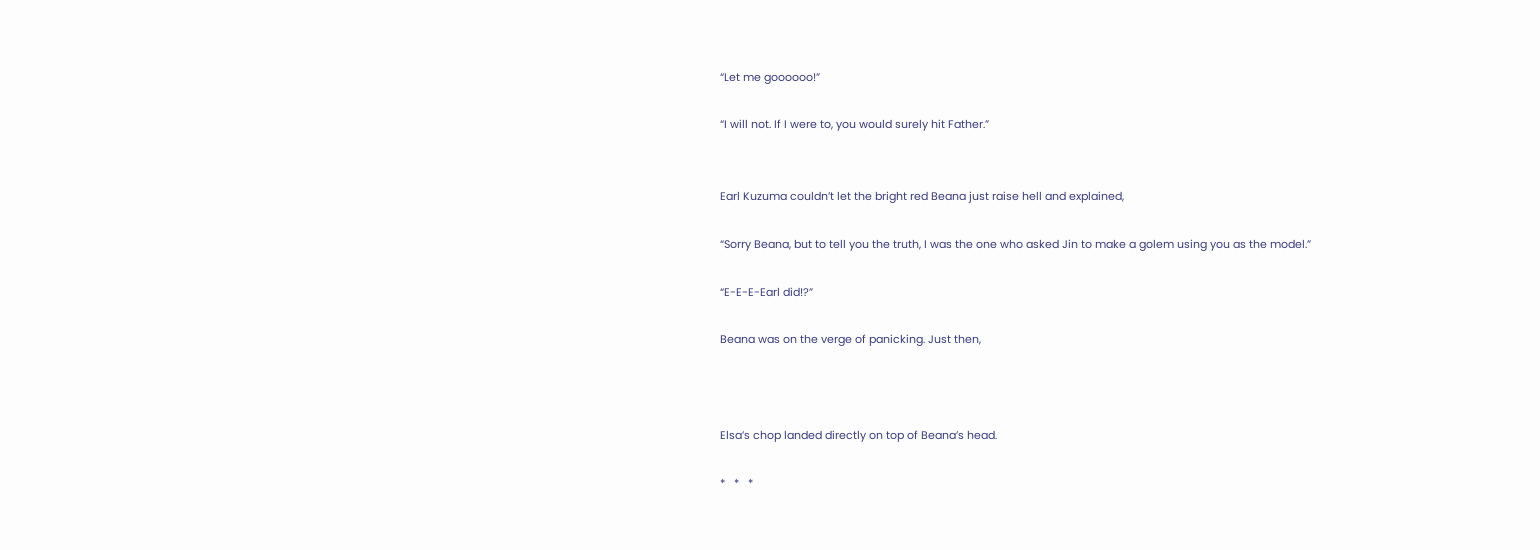“Let me goooooo!”

“I will not. If I were to, you would surely hit Father.”


Earl Kuzuma couldn’t let the bright red Beana just raise hell and explained,

“Sorry Beana, but to tell you the truth, I was the one who asked Jin to make a golem using you as the model.”

“E-E-E-Earl did!?”

Beana was on the verge of panicking. Just then,



Elsa’s chop landed directly on top of Beana’s head.

*   *   *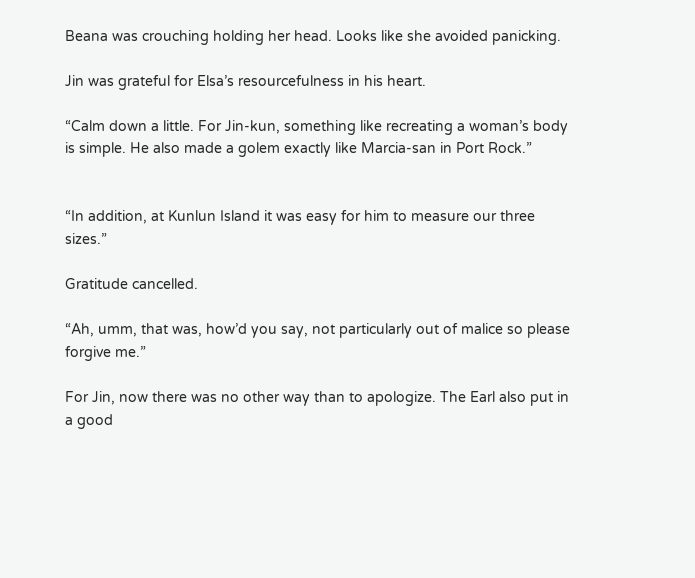Beana was crouching holding her head. Looks like she avoided panicking.

Jin was grateful for Elsa’s resourcefulness in his heart.

“Calm down a little. For Jin-kun, something like recreating a woman’s body is simple. He also made a golem exactly like Marcia-san in Port Rock.”


“In addition, at Kunlun Island it was easy for him to measure our three sizes.”

Gratitude cancelled.

“Ah, umm, that was, how’d you say, not particularly out of malice so please forgive me.”

For Jin, now there was no other way than to apologize. The Earl also put in a good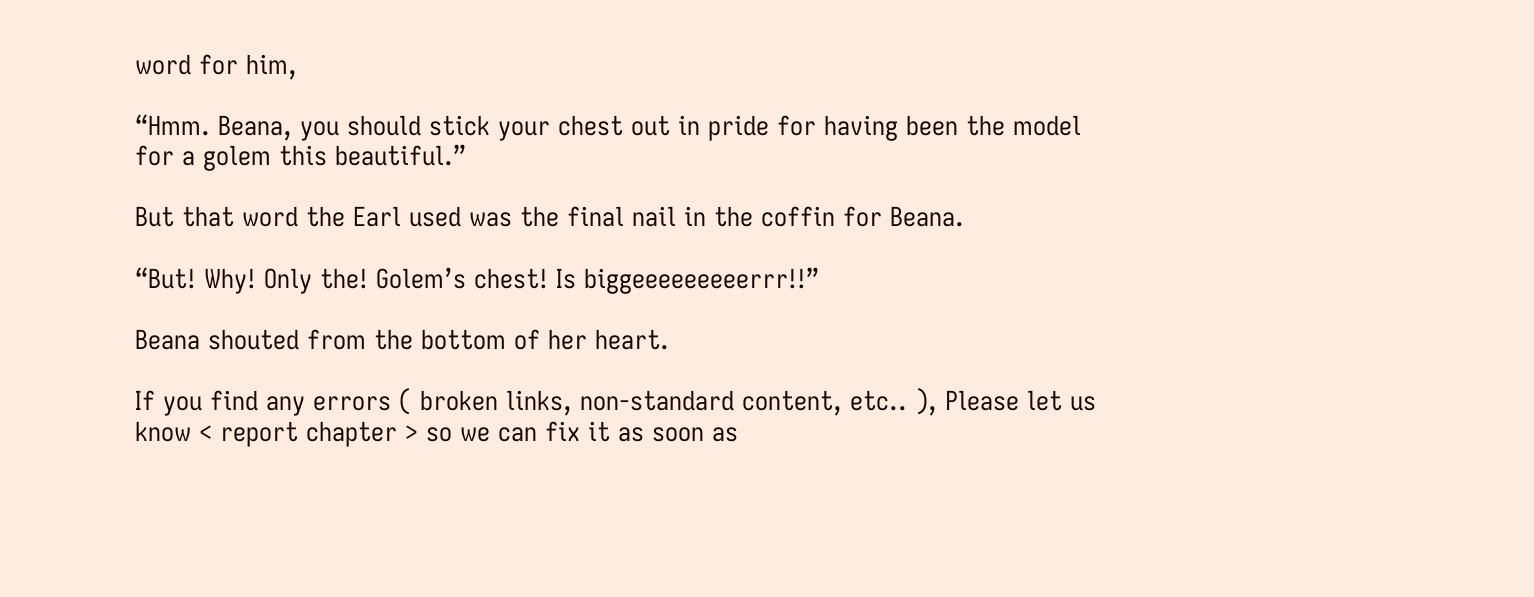word for him,

“Hmm. Beana, you should stick your chest out in pride for having been the model for a golem this beautiful.”

But that word the Earl used was the final nail in the coffin for Beana.

“But! Why! Only the! Golem’s chest! Is biggeeeeeeeeerrr!!”

Beana shouted from the bottom of her heart.

If you find any errors ( broken links, non-standard content, etc.. ), Please let us know < report chapter > so we can fix it as soon as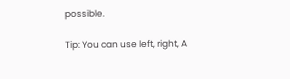possible.

Tip: You can use left, right, A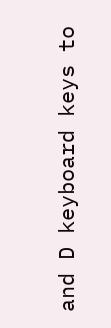and D keyboard keys to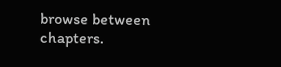browse between chapters.